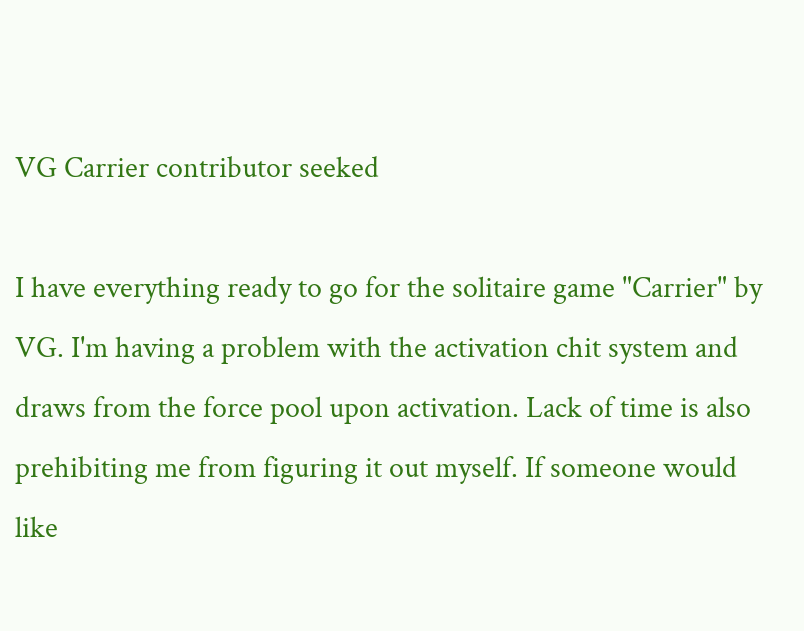VG Carrier contributor seeked

I have everything ready to go for the solitaire game "Carrier" by VG. I'm having a problem with the activation chit system and draws from the force pool upon activation. Lack of time is also prehibiting me from figuring it out myself. If someone would like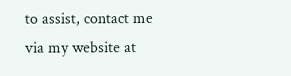to assist, contact me via my website at